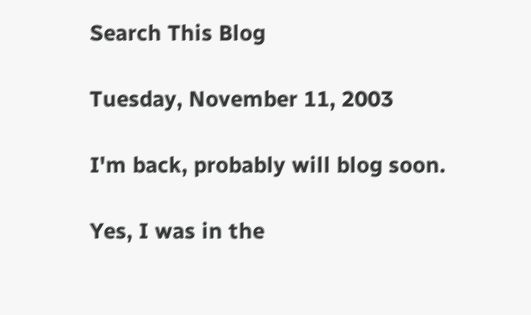Search This Blog

Tuesday, November 11, 2003

I'm back, probably will blog soon.

Yes, I was in the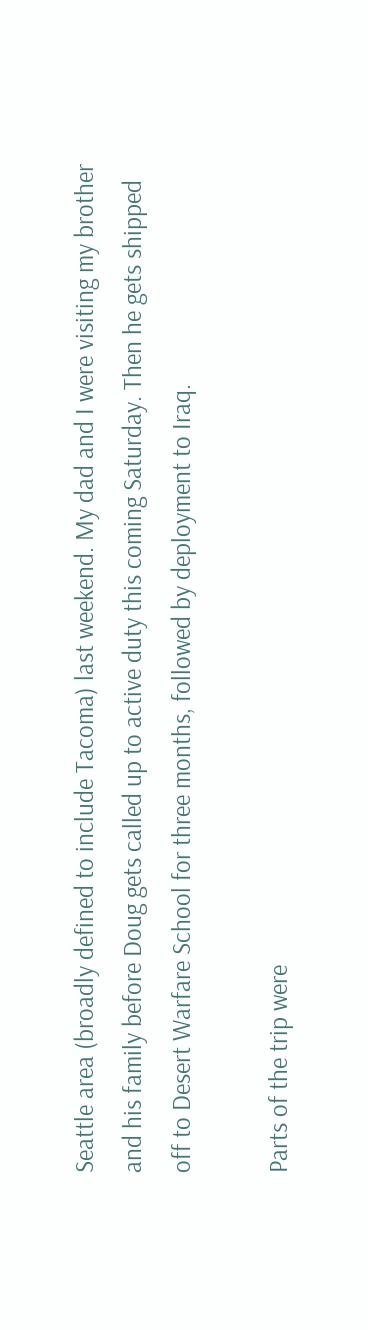Seattle area (broadly defined to include Tacoma) last weekend. My dad and I were visiting my brother and his family before Doug gets called up to active duty this coming Saturday. Then he gets shipped off to Desert Warfare School for three months, followed by deployment to Iraq.

Parts of the trip were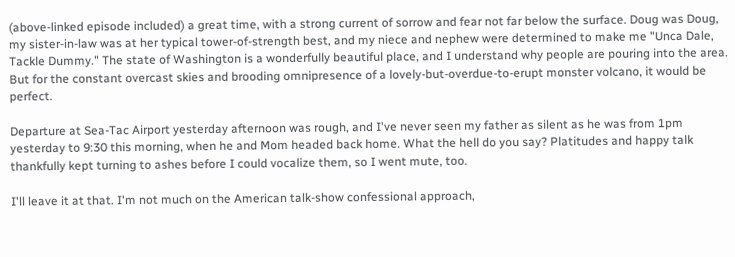(above-linked episode included) a great time, with a strong current of sorrow and fear not far below the surface. Doug was Doug, my sister-in-law was at her typical tower-of-strength best, and my niece and nephew were determined to make me "Unca Dale, Tackle Dummy." The state of Washington is a wonderfully beautiful place, and I understand why people are pouring into the area. But for the constant overcast skies and brooding omnipresence of a lovely-but-overdue-to-erupt monster volcano, it would be perfect.

Departure at Sea-Tac Airport yesterday afternoon was rough, and I've never seen my father as silent as he was from 1pm yesterday to 9:30 this morning, when he and Mom headed back home. What the hell do you say? Platitudes and happy talk thankfully kept turning to ashes before I could vocalize them, so I went mute, too.

I'll leave it at that. I'm not much on the American talk-show confessional approach,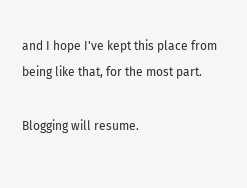and I hope I've kept this place from being like that, for the most part.

Blogging will resume.